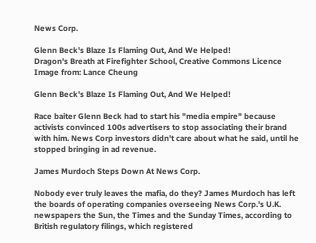News Corp.

Glenn Beck's Blaze Is Flaming Out, And We Helped!
Dragon's Breath at Firefighter School, Creative Commons Licence  Image from: Lance Cheung

Glenn Beck's Blaze Is Flaming Out, And We Helped!

Race baiter Glenn Beck had to start his "media empire" because activists convinced 100s advertisers to stop associating their brand with him. News Corp investors didn't care about what he said, until he stopped bringing in ad revenue.

James Murdoch Steps Down At News Corp.

Nobody ever truly leaves the mafia, do they? James Murdoch has left the boards of operating companies overseeing News Corp.'s U.K. newspapers the Sun, the Times and the Sunday Times, according to British regulatory filings, which registered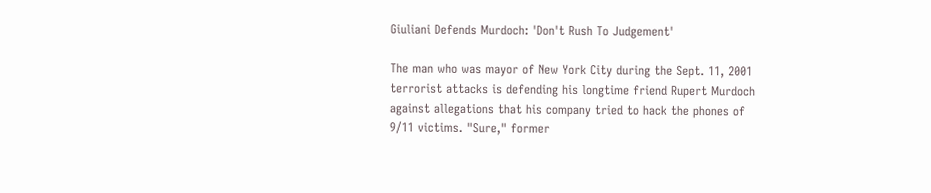Giuliani Defends Murdoch: 'Don't Rush To Judgement'

The man who was mayor of New York City during the Sept. 11, 2001 terrorist attacks is defending his longtime friend Rupert Murdoch against allegations that his company tried to hack the phones of 9/11 victims. "Sure," former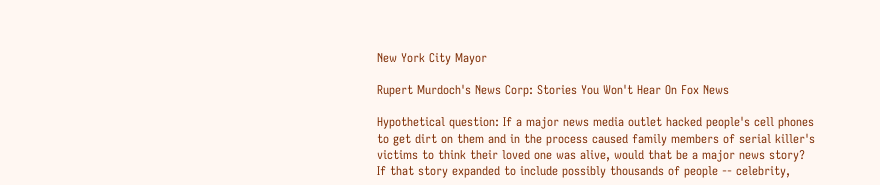New York City Mayor

Rupert Murdoch's News Corp: Stories You Won't Hear On Fox News

Hypothetical question: If a major news media outlet hacked people's cell phones to get dirt on them and in the process caused family members of serial killer's victims to think their loved one was alive, would that be a major news story? If that story expanded to include possibly thousands of people -- celebrity,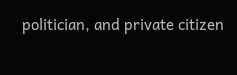politician, and private citizen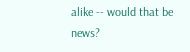alike -- would that be news?